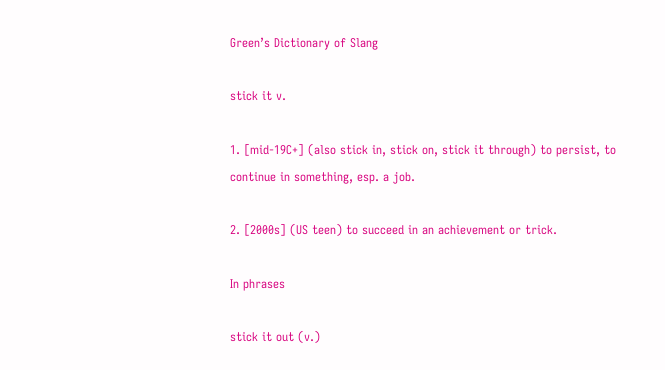Green’s Dictionary of Slang

stick it v.

1. [mid-19C+] (also stick in, stick on, stick it through) to persist, to continue in something, esp. a job.

2. [2000s] (US teen) to succeed in an achievement or trick.

In phrases

stick it out (v.)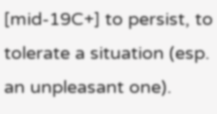[mid-19C+] to persist, to tolerate a situation (esp. an unpleasant one).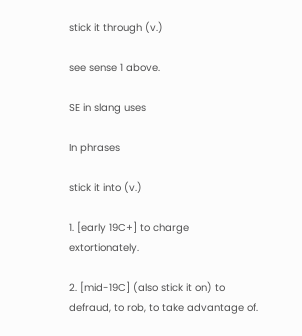stick it through (v.)

see sense 1 above.

SE in slang uses

In phrases

stick it into (v.)

1. [early 19C+] to charge extortionately.

2. [mid-19C] (also stick it on) to defraud, to rob, to take advantage of.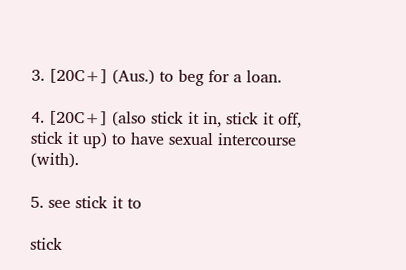3. [20C+] (Aus.) to beg for a loan.

4. [20C+] (also stick it in, stick it off, stick it up) to have sexual intercourse (with).

5. see stick it to

stick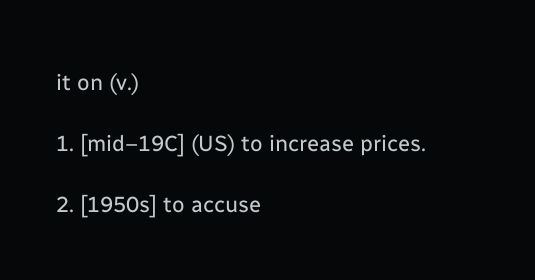it on (v.)

1. [mid–19C] (US) to increase prices.

2. [1950s] to accuse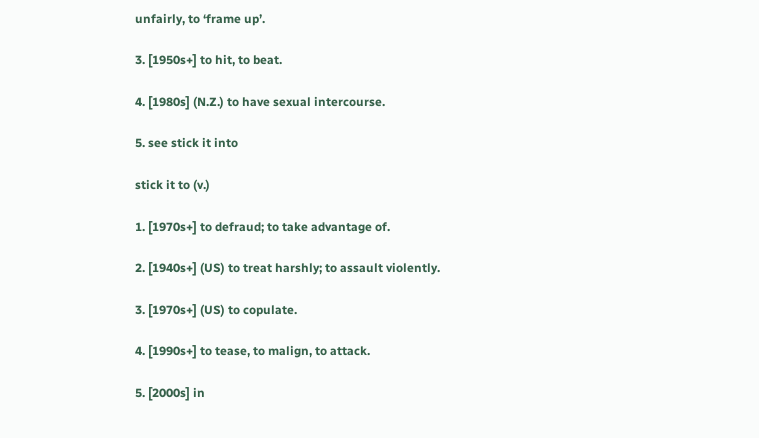unfairly, to ‘frame up’.

3. [1950s+] to hit, to beat.

4. [1980s] (N.Z.) to have sexual intercourse.

5. see stick it into

stick it to (v.)

1. [1970s+] to defraud; to take advantage of.

2. [1940s+] (US) to treat harshly; to assault violently.

3. [1970s+] (US) to copulate.

4. [1990s+] to tease, to malign, to attack.

5. [2000s] in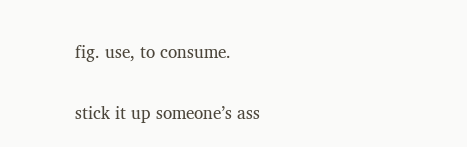fig. use, to consume.

stick it up someone’s ass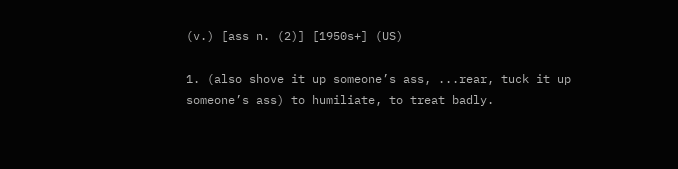(v.) [ass n. (2)] [1950s+] (US)

1. (also shove it up someone’s ass, ...rear, tuck it up someone’s ass) to humiliate, to treat badly.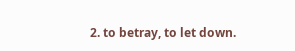2. to betray, to let down.